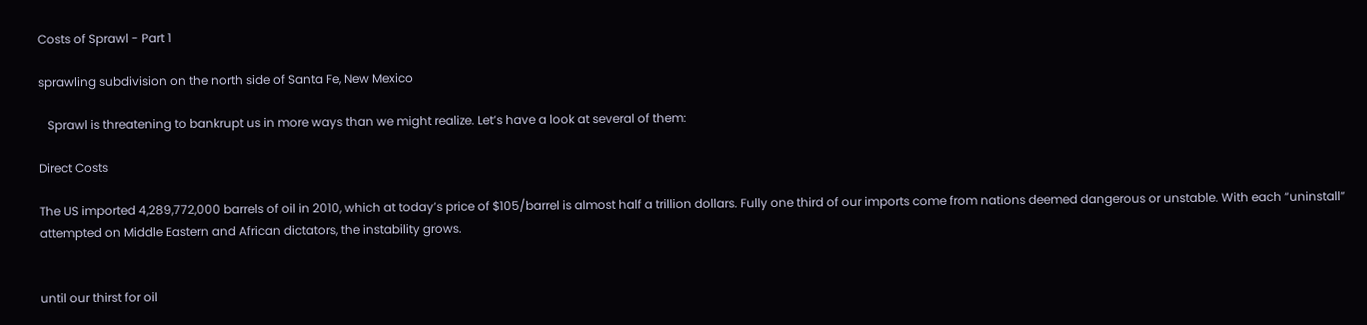Costs of Sprawl - Part 1

sprawling subdivision on the north side of Santa Fe, New Mexico

   Sprawl is threatening to bankrupt us in more ways than we might realize. Let’s have a look at several of them:

Direct Costs

The US imported 4,289,772,000 barrels of oil in 2010, which at today’s price of $105/barrel is almost half a trillion dollars. Fully one third of our imports come from nations deemed dangerous or unstable. With each “uninstall” attempted on Middle Eastern and African dictators, the instability grows.


until our thirst for oil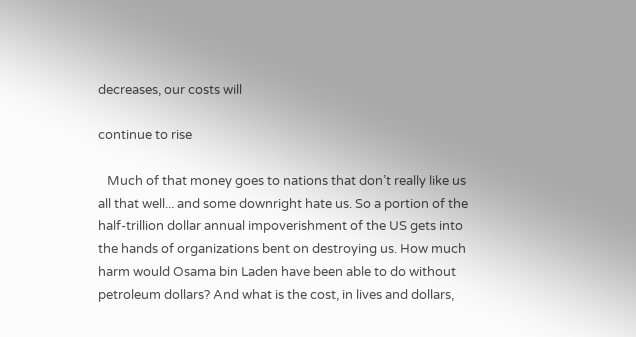decreases, our costs will

continue to rise

   Much of that money goes to nations that don’t really like us all that well... and some downright hate us. So a portion of the half-trillion dollar annual impoverishment of the US gets into the hands of organizations bent on destroying us. How much harm would Osama bin Laden have been able to do without petroleum dollars? And what is the cost, in lives and dollars,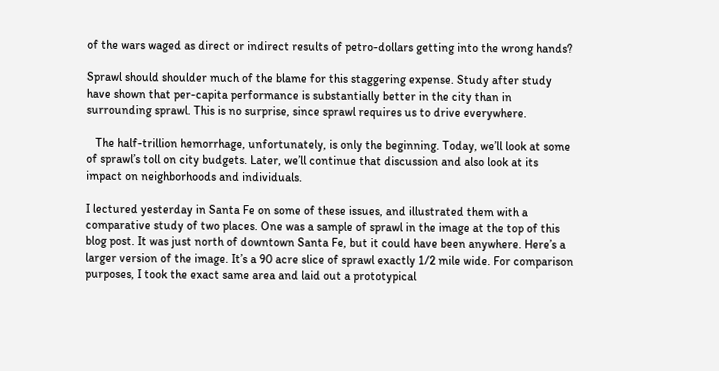of the wars waged as direct or indirect results of petro-dollars getting into the wrong hands?

Sprawl should shoulder much of the blame for this staggering expense. Study after study have shown that per-capita performance is substantially better in the city than in surrounding sprawl. This is no surprise, since sprawl requires us to drive everywhere.

   The half-trillion hemorrhage, unfortunately, is only the beginning. Today, we’ll look at some of sprawl’s toll on city budgets. Later, we’ll continue that discussion and also look at its impact on neighborhoods and individuals.

I lectured yesterday in Santa Fe on some of these issues, and illustrated them with a comparative study of two places. One was a sample of sprawl in the image at the top of this blog post. It was just north of downtown Santa Fe, but it could have been anywhere. Here’s a larger version of the image. It’s a 90 acre slice of sprawl exactly 1/2 mile wide. For comparison purposes, I took the exact same area and laid out a prototypical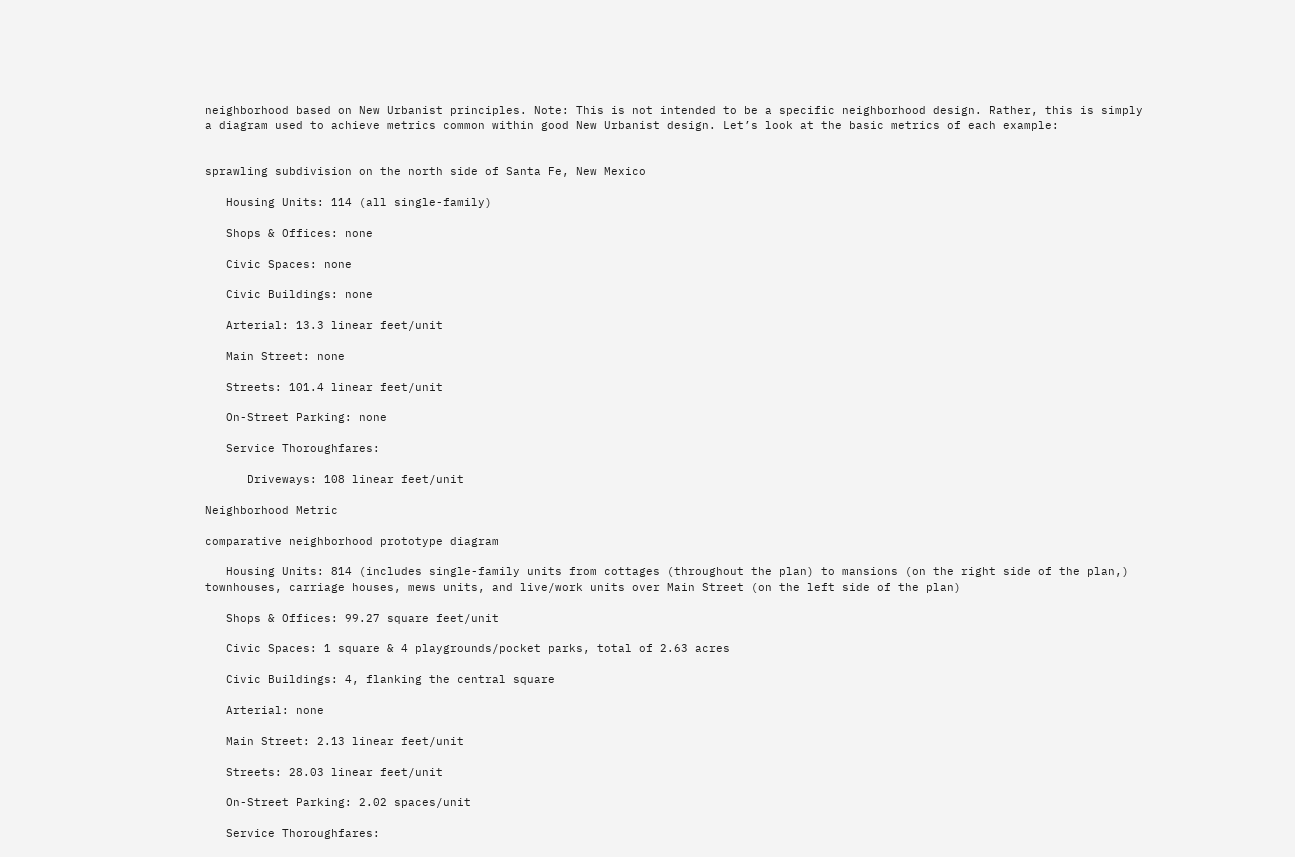neighborhood based on New Urbanist principles. Note: This is not intended to be a specific neighborhood design. Rather, this is simply a diagram used to achieve metrics common within good New Urbanist design. Let’s look at the basic metrics of each example:


sprawling subdivision on the north side of Santa Fe, New Mexico

   Housing Units: 114 (all single-family)

   Shops & Offices: none

   Civic Spaces: none

   Civic Buildings: none

   Arterial: 13.3 linear feet/unit

   Main Street: none

   Streets: 101.4 linear feet/unit

   On-Street Parking: none

   Service Thoroughfares:

      Driveways: 108 linear feet/unit

Neighborhood Metric

comparative neighborhood prototype diagram

   Housing Units: 814 (includes single-family units from cottages (throughout the plan) to mansions (on the right side of the plan,) townhouses, carriage houses, mews units, and live/work units over Main Street (on the left side of the plan)

   Shops & Offices: 99.27 square feet/unit

   Civic Spaces: 1 square & 4 playgrounds/pocket parks, total of 2.63 acres

   Civic Buildings: 4, flanking the central square

   Arterial: none

   Main Street: 2.13 linear feet/unit

   Streets: 28.03 linear feet/unit

   On-Street Parking: 2.02 spaces/unit

   Service Thoroughfares: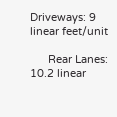Driveways: 9 linear feet/unit

      Rear Lanes: 10.2 linear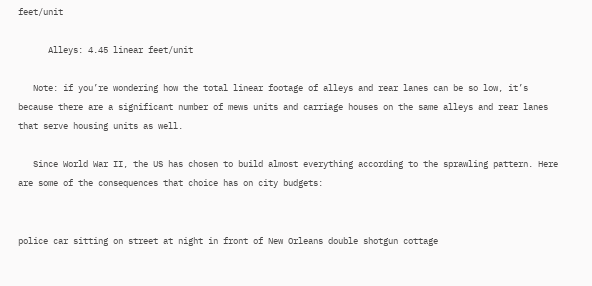feet/unit

      Alleys: 4.45 linear feet/unit

   Note: if you’re wondering how the total linear footage of alleys and rear lanes can be so low, it’s because there are a significant number of mews units and carriage houses on the same alleys and rear lanes that serve housing units as well.

   Since World War II, the US has chosen to build almost everything according to the sprawling pattern. Here are some of the consequences that choice has on city budgets:


police car sitting on street at night in front of New Orleans double shotgun cottage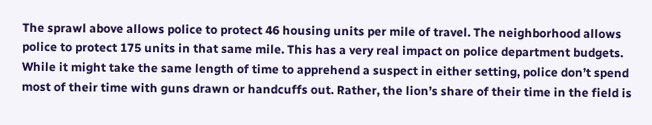The sprawl above allows police to protect 46 housing units per mile of travel. The neighborhood allows police to protect 175 units in that same mile. This has a very real impact on police department budgets. While it might take the same length of time to apprehend a suspect in either setting, police don’t spend most of their time with guns drawn or handcuffs out. Rather, the lion’s share of their time in the field is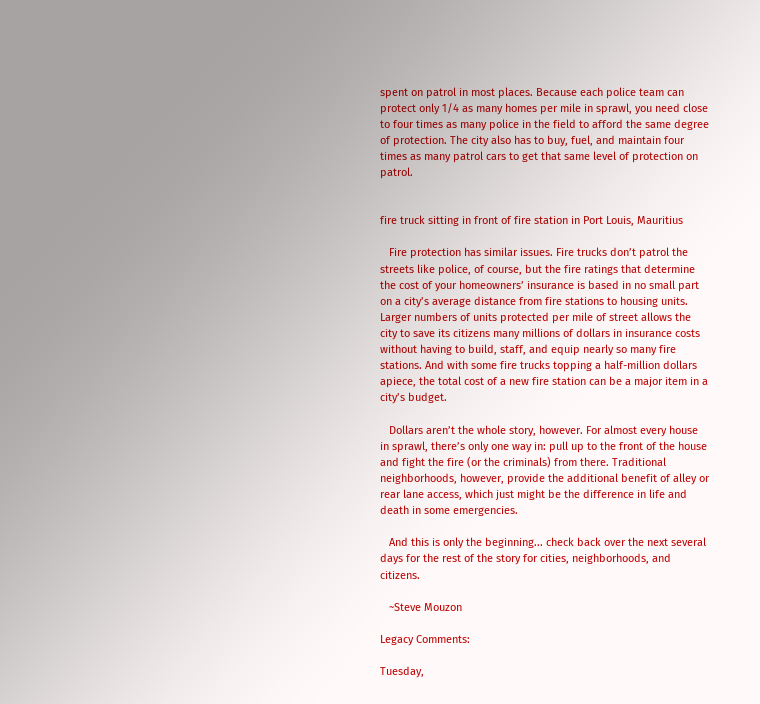spent on patrol in most places. Because each police team can protect only 1/4 as many homes per mile in sprawl, you need close to four times as many police in the field to afford the same degree of protection. The city also has to buy, fuel, and maintain four times as many patrol cars to get that same level of protection on patrol.


fire truck sitting in front of fire station in Port Louis, Mauritius

   Fire protection has similar issues. Fire trucks don’t patrol the streets like police, of course, but the fire ratings that determine the cost of your homeowners’ insurance is based in no small part on a city’s average distance from fire stations to housing units. Larger numbers of units protected per mile of street allows the city to save its citizens many millions of dollars in insurance costs without having to build, staff, and equip nearly so many fire stations. And with some fire trucks topping a half-million dollars apiece, the total cost of a new fire station can be a major item in a city’s budget.

   Dollars aren’t the whole story, however. For almost every house in sprawl, there’s only one way in: pull up to the front of the house and fight the fire (or the criminals) from there. Traditional neighborhoods, however, provide the additional benefit of alley or rear lane access, which just might be the difference in life and death in some emergencies.

   And this is only the beginning... check back over the next several days for the rest of the story for cities, neighborhoods, and citizens.

   ~Steve Mouzon

Legacy Comments:

Tuesday,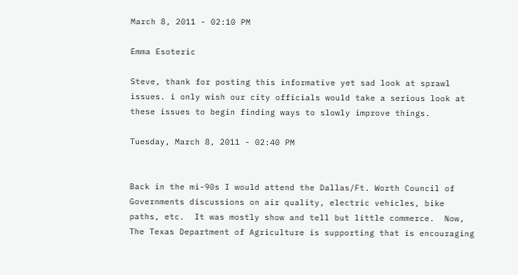March 8, 2011 - 02:10 PM

Emma Esoteric

Steve, thank for posting this informative yet sad look at sprawl issues. i only wish our city officials would take a serious look at these issues to begin finding ways to slowly improve things.

Tuesday, March 8, 2011 - 02:40 PM


Back in the mi-90s I would attend the Dallas/Ft. Worth Council of Governments discussions on air quality, electric vehicles, bike paths, etc.  It was mostly show and tell but little commerce.  Now, The Texas Department of Agriculture is supporting that is encouraging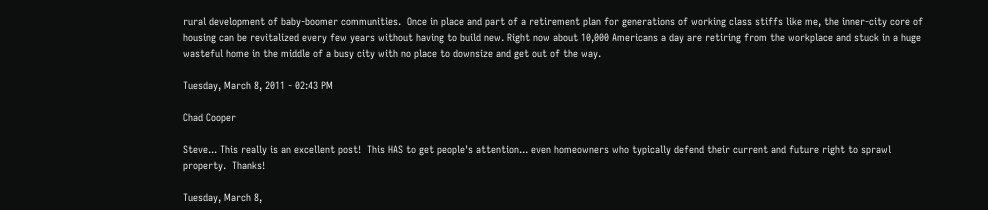rural development of baby-boomer communities.  Once in place and part of a retirement plan for generations of working class stiffs like me, the inner-city core of housing can be revitalized every few years without having to build new. Right now about 10,000 Americans a day are retiring from the workplace and stuck in a huge wasteful home in the middle of a busy city with no place to downsize and get out of the way.

Tuesday, March 8, 2011 - 02:43 PM

Chad Cooper

Steve... This really is an excellent post!  This HAS to get people's attention... even homeowners who typically defend their current and future right to sprawl property.  Thanks!

Tuesday, March 8,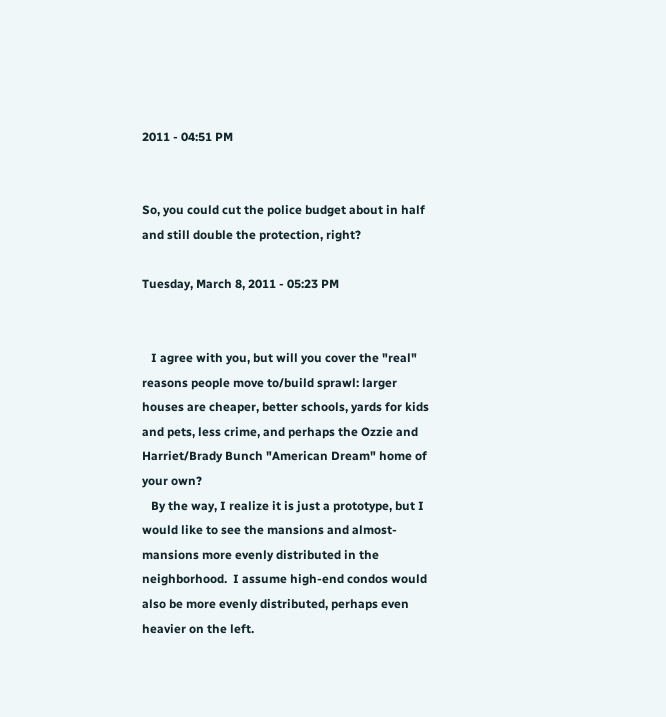2011 - 04:51 PM


So, you could cut the police budget about in half and still double the protection, right?

Tuesday, March 8, 2011 - 05:23 PM


   I agree with you, but will you cover the "real" reasons people move to/build sprawl: larger houses are cheaper, better schools, yards for kids and pets, less crime, and perhaps the Ozzie and Harriet/Brady Bunch "American Dream" home of your own?
   By the way, I realize it is just a prototype, but I would like to see the mansions and almost-mansions more evenly distributed in the neighborhood.  I assume high-end condos would also be more evenly distributed, perhaps even heavier on the left.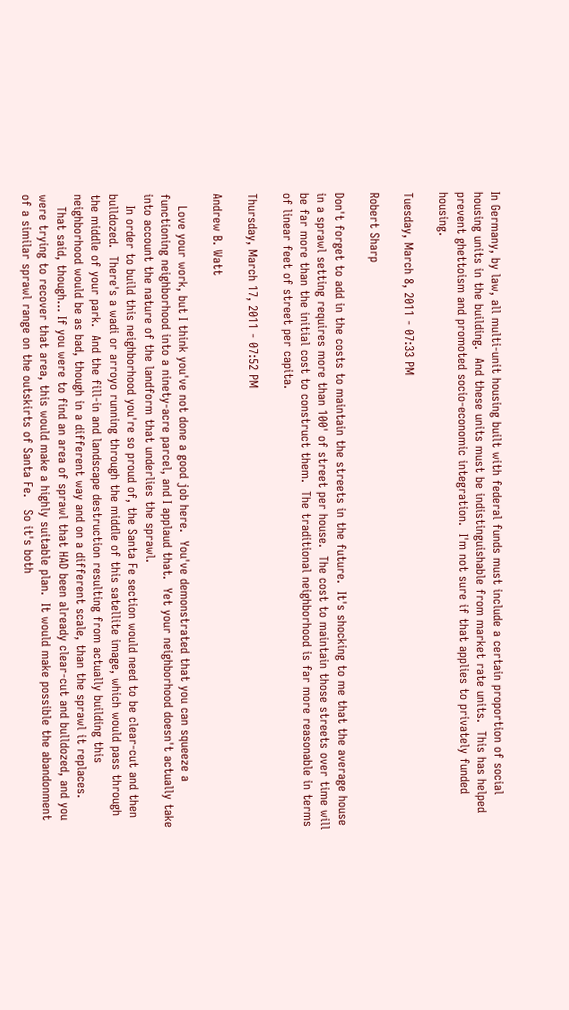In Germany, by law, all multi-unit housing built with federal funds must include a certain proportion of social housing units in the building.  And these units must be indistinguishable from market rate units.  This has helped prevent ghettoism and promoted socio-economic integration.  I'm not sure if that applies to privately funded housing.

Tuesday, March 8, 2011 - 07:33 PM

Robert Sharp

Don't forget to add in the costs to maintain the streets in the future.  It's shocking to me that the average house in a sprawl setting requires more than 100' of street per house.  The cost to maintain those streets over time will be far more than the initial cost to construct them.  The traditional neighborhood is far more reasonable in terms of linear feet of street per capita.

Thursday, March 17, 2011 - 07:52 PM

Andrew B. Watt

   Love your work, but I think you've not done a good job here.  You've demonstrated that you can squeeze a functioning neighborhood into a ninety-acre parcel, and I applaud that.  Yet your neighborhood doesn't actually take into account the nature of the landform that underlies the sprawl.
   In order to build this neighborhood you're so proud of, the Santa Fe section would need to be clear-cut and then bulldozed.  There's a wadi or arroyo running through the middle of this satellite image, which would pass through the middle of your park.  And the fill-in and landscape destruction resulting from actually building this neighborhood would be as bad, though in a different way and on a different scale, than the sprawl it replaces.
   That said, though... If you were to find an area of sprawl that HAD been already clear-cut and bulldozed, and you were trying to recover that area, this would make a highly suitable plan.  It would make possible the abandonment of a similar sprawl range on the outskirts of Santa Fe.   So it's both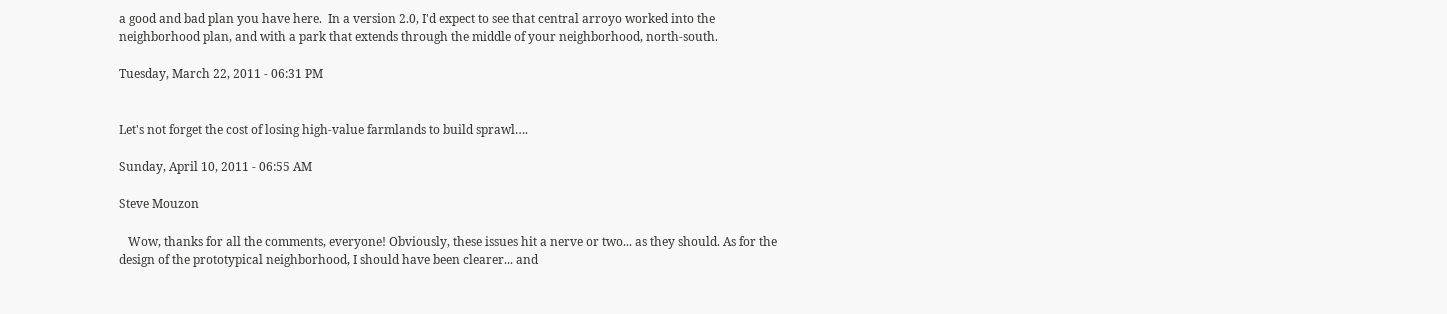a good and bad plan you have here.  In a version 2.0, I'd expect to see that central arroyo worked into the neighborhood plan, and with a park that extends through the middle of your neighborhood, north-south.

Tuesday, March 22, 2011 - 06:31 PM


Let's not forget the cost of losing high-value farmlands to build sprawl….

Sunday, April 10, 2011 - 06:55 AM

Steve Mouzon

   Wow, thanks for all the comments, everyone! Obviously, these issues hit a nerve or two... as they should. As for the design of the prototypical neighborhood, I should have been clearer... and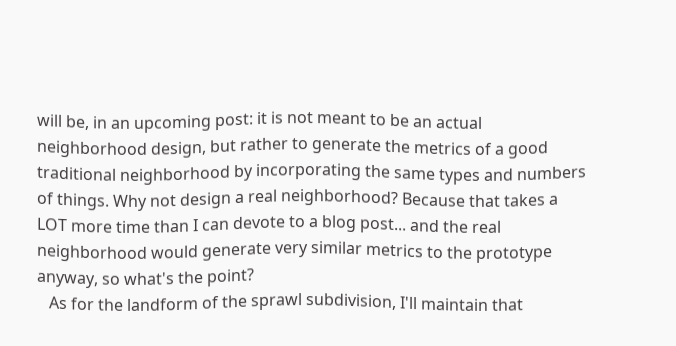will be, in an upcoming post: it is not meant to be an actual neighborhood design, but rather to generate the metrics of a good traditional neighborhood by incorporating the same types and numbers of things. Why not design a real neighborhood? Because that takes a LOT more time than I can devote to a blog post... and the real neighborhood would generate very similar metrics to the prototype anyway, so what's the point?
   As for the landform of the sprawl subdivision, I'll maintain that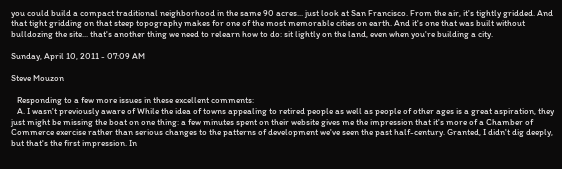you could build a compact traditional neighborhood in the same 90 acres... just look at San Francisco. From the air, it's tightly gridded. And that tight gridding on that steep topography makes for one of the most memorable cities on earth. And it's one that was built without bulldozing the site... that's another thing we need to relearn how to do: sit lightly on the land, even when you're building a city.

Sunday, April 10, 2011 - 07:09 AM

Steve Mouzon

   Responding to a few more issues in these excellent comments:
   A. I wasn't previously aware of While the idea of towns appealing to retired people as well as people of other ages is a great aspiration, they just might be missing the boat on one thing: a few minutes spent on their website gives me the impression that it's more of a Chamber of Commerce exercise rather than serious changes to the patterns of development we've seen the past half-century. Granted, I didn't dig deeply, but that's the first impression. In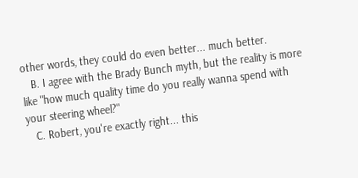other words, they could do even better... much better.
   B. I agree with the Brady Bunch myth, but the reality is more like "how much quality time do you really wanna spend with your steering wheel?"
   C. Robert, you're exactly right... this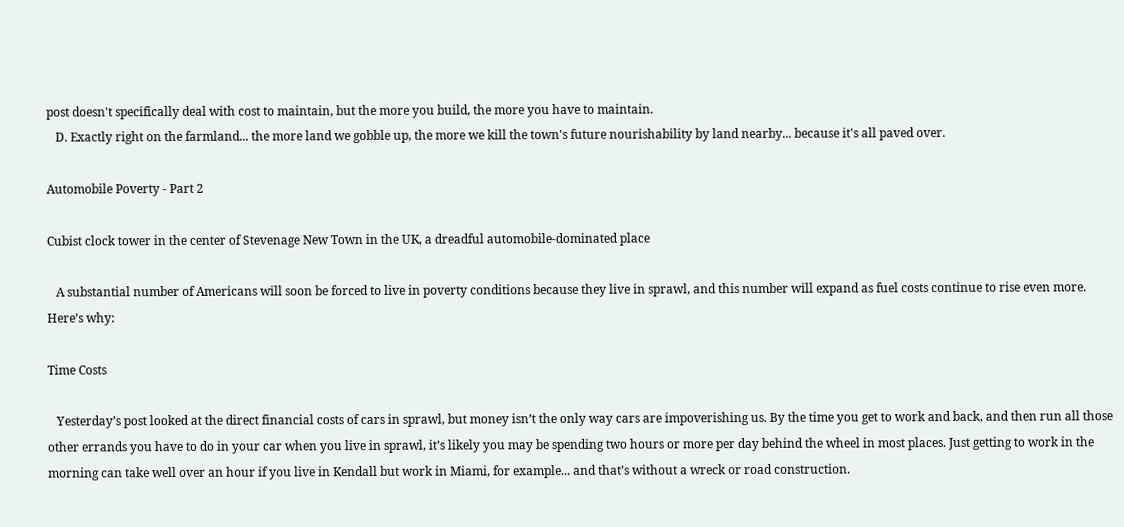post doesn't specifically deal with cost to maintain, but the more you build, the more you have to maintain.
   D. Exactly right on the farmland... the more land we gobble up, the more we kill the town's future nourishability by land nearby... because it's all paved over.

Automobile Poverty - Part 2

Cubist clock tower in the center of Stevenage New Town in the UK, a dreadful automobile-dominated place

   A substantial number of Americans will soon be forced to live in poverty conditions because they live in sprawl, and this number will expand as fuel costs continue to rise even more. Here’s why:

Time Costs

   Yesterday’s post looked at the direct financial costs of cars in sprawl, but money isn’t the only way cars are impoverishing us. By the time you get to work and back, and then run all those other errands you have to do in your car when you live in sprawl, it’s likely you may be spending two hours or more per day behind the wheel in most places. Just getting to work in the morning can take well over an hour if you live in Kendall but work in Miami, for example... and that’s without a wreck or road construction.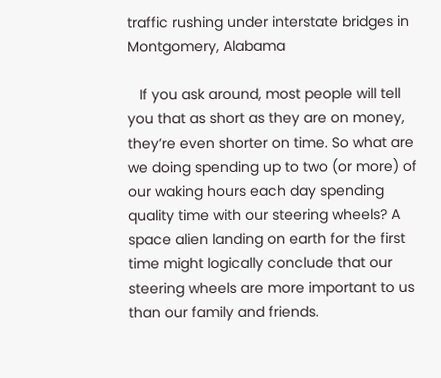traffic rushing under interstate bridges in Montgomery, Alabama

   If you ask around, most people will tell you that as short as they are on money, they’re even shorter on time. So what are we doing spending up to two (or more) of our waking hours each day spending quality time with our steering wheels? A space alien landing on earth for the first time might logically conclude that our steering wheels are more important to us than our family and friends.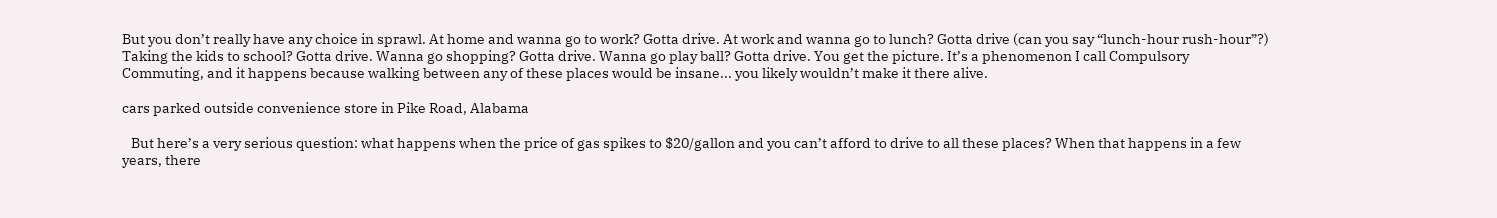But you don’t really have any choice in sprawl. At home and wanna go to work? Gotta drive. At work and wanna go to lunch? Gotta drive (can you say “lunch-hour rush-hour”?) Taking the kids to school? Gotta drive. Wanna go shopping? Gotta drive. Wanna go play ball? Gotta drive. You get the picture. It’s a phenomenon I call Compulsory Commuting, and it happens because walking between any of these places would be insane... you likely wouldn’t make it there alive.

cars parked outside convenience store in Pike Road, Alabama

   But here’s a very serious question: what happens when the price of gas spikes to $20/gallon and you can’t afford to drive to all these places? When that happens in a few years, there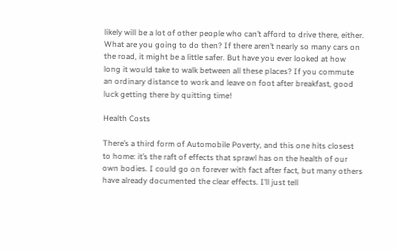likely will be a lot of other people who can’t afford to drive there, either. What are you going to do then? If there aren’t nearly so many cars on the road, it might be a little safer. But have you ever looked at how long it would take to walk between all these places? If you commute an ordinary distance to work and leave on foot after breakfast, good luck getting there by quitting time!

Health Costs

There’s a third form of Automobile Poverty, and this one hits closest to home: it’s the raft of effects that sprawl has on the health of our own bodies. I could go on forever with fact after fact, but many others have already documented the clear effects. I’ll just tell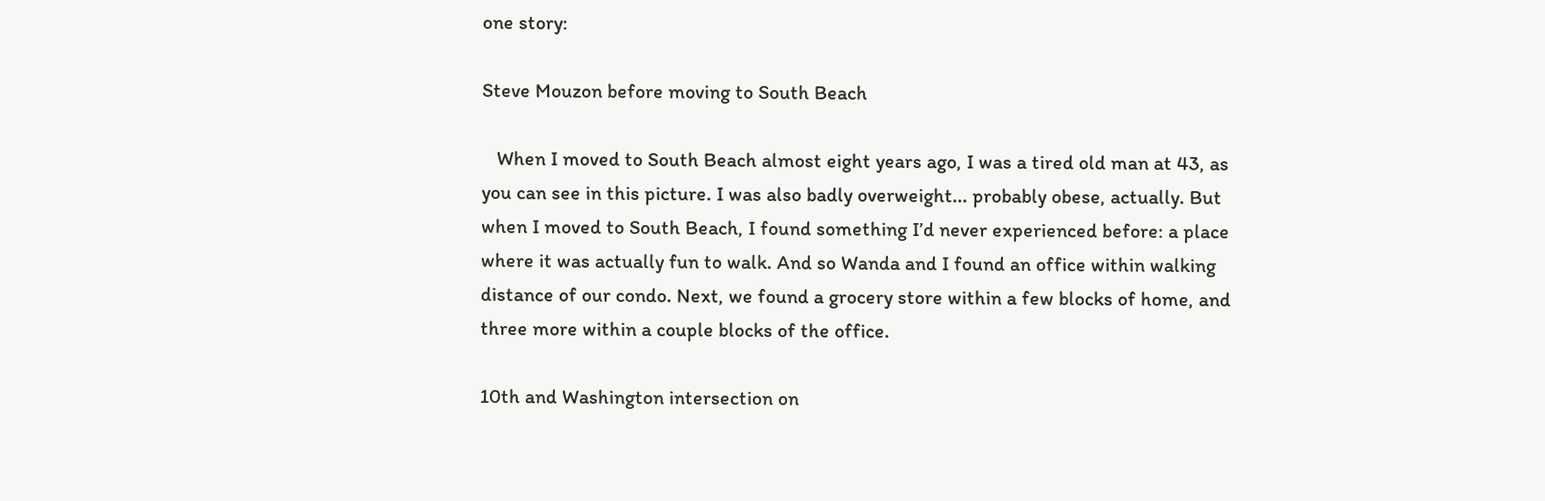one story:

Steve Mouzon before moving to South Beach

   When I moved to South Beach almost eight years ago, I was a tired old man at 43, as you can see in this picture. I was also badly overweight... probably obese, actually. But when I moved to South Beach, I found something I’d never experienced before: a place where it was actually fun to walk. And so Wanda and I found an office within walking distance of our condo. Next, we found a grocery store within a few blocks of home, and three more within a couple blocks of the office.

10th and Washington intersection on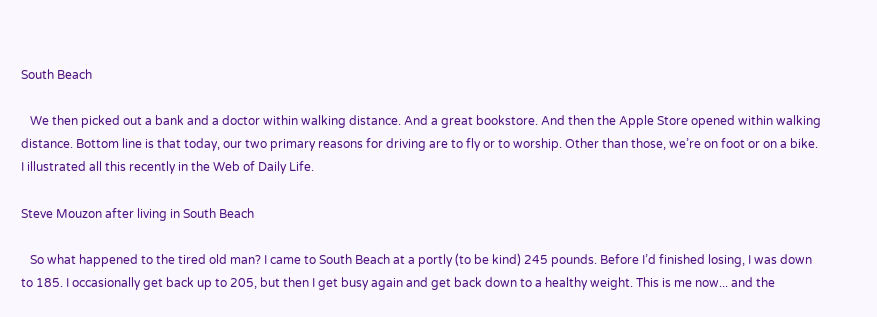South Beach

   We then picked out a bank and a doctor within walking distance. And a great bookstore. And then the Apple Store opened within walking distance. Bottom line is that today, our two primary reasons for driving are to fly or to worship. Other than those, we’re on foot or on a bike. I illustrated all this recently in the Web of Daily Life.

Steve Mouzon after living in South Beach

   So what happened to the tired old man? I came to South Beach at a portly (to be kind) 245 pounds. Before I’d finished losing, I was down to 185. I occasionally get back up to 205, but then I get busy again and get back down to a healthy weight. This is me now... and the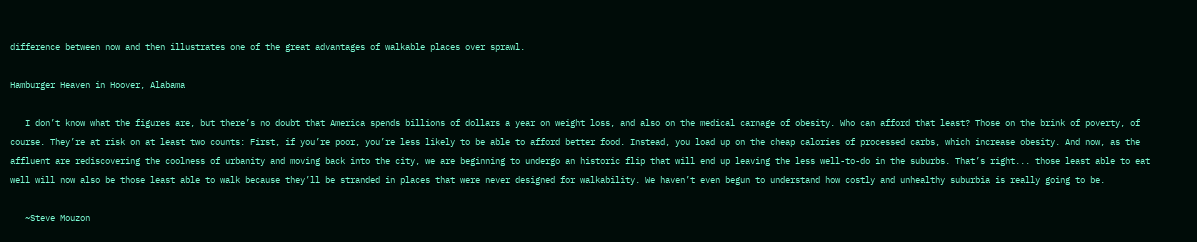difference between now and then illustrates one of the great advantages of walkable places over sprawl.

Hamburger Heaven in Hoover, Alabama

   I don’t know what the figures are, but there’s no doubt that America spends billions of dollars a year on weight loss, and also on the medical carnage of obesity. Who can afford that least? Those on the brink of poverty, of course. They’re at risk on at least two counts: First, if you’re poor, you’re less likely to be able to afford better food. Instead, you load up on the cheap calories of processed carbs, which increase obesity. And now, as the affluent are rediscovering the coolness of urbanity and moving back into the city, we are beginning to undergo an historic flip that will end up leaving the less well-to-do in the suburbs. That’s right... those least able to eat well will now also be those least able to walk because they’ll be stranded in places that were never designed for walkability. We haven’t even begun to understand how costly and unhealthy suburbia is really going to be.

   ~Steve Mouzon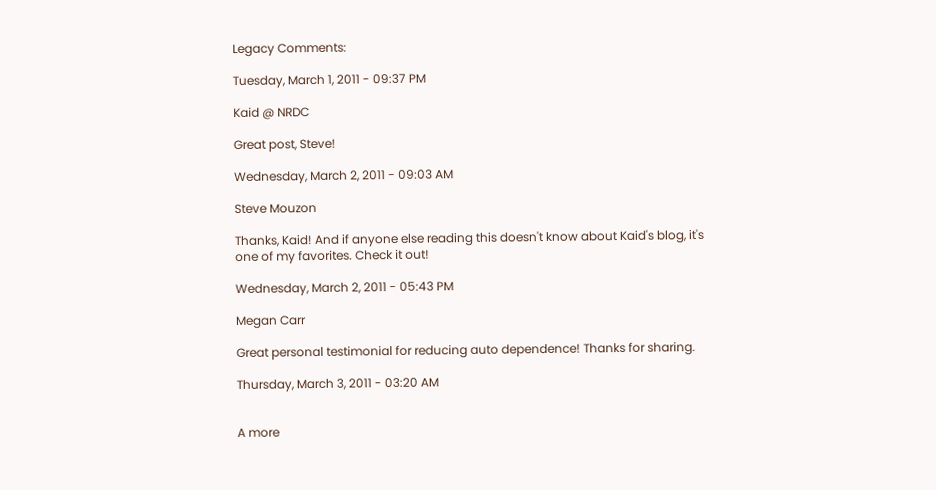Legacy Comments:

Tuesday, March 1, 2011 - 09:37 PM

Kaid @ NRDC

Great post, Steve!

Wednesday, March 2, 2011 - 09:03 AM

Steve Mouzon

Thanks, Kaid! And if anyone else reading this doesn't know about Kaid's blog, it's one of my favorites. Check it out!

Wednesday, March 2, 2011 - 05:43 PM

Megan Carr

Great personal testimonial for reducing auto dependence! Thanks for sharing.

Thursday, March 3, 2011 - 03:20 AM


A more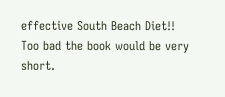effective South Beach Diet!! Too bad the book would be very short.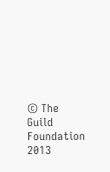© The Guild Foundation 2013